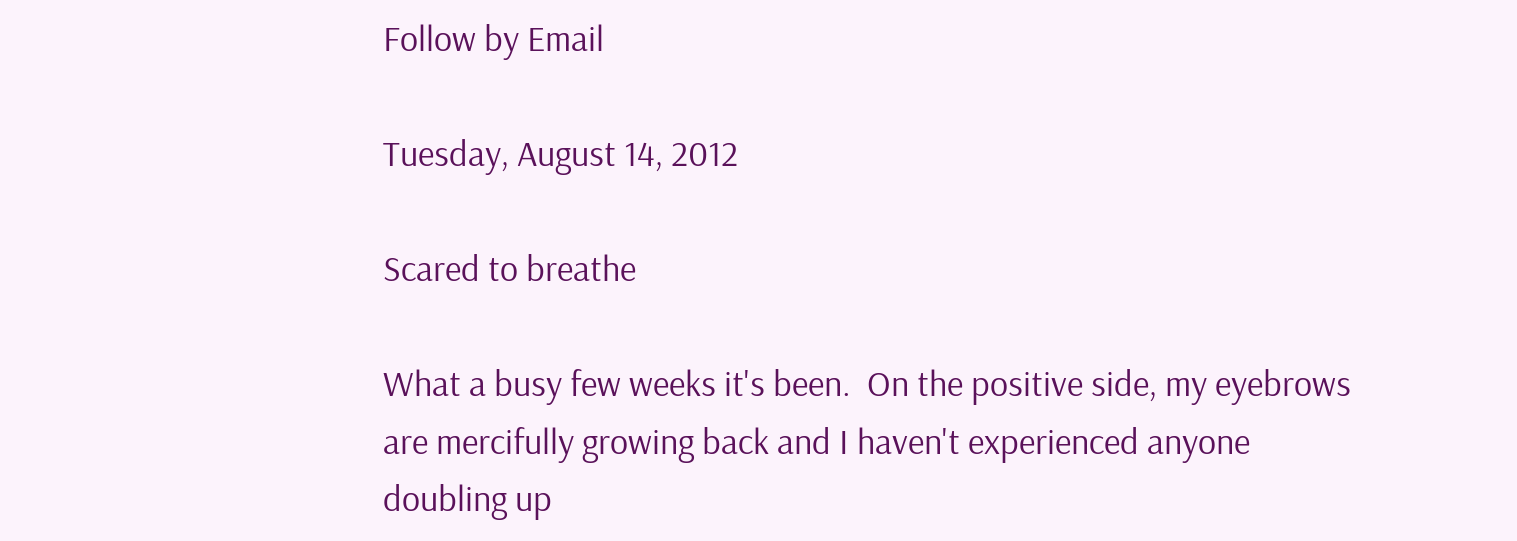Follow by Email

Tuesday, August 14, 2012

Scared to breathe

What a busy few weeks it's been.  On the positive side, my eyebrows are mercifully growing back and I haven't experienced anyone doubling up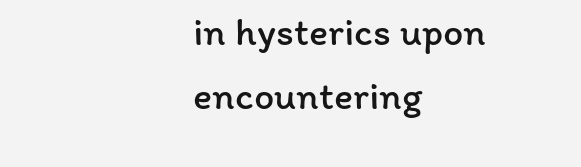in hysterics upon encountering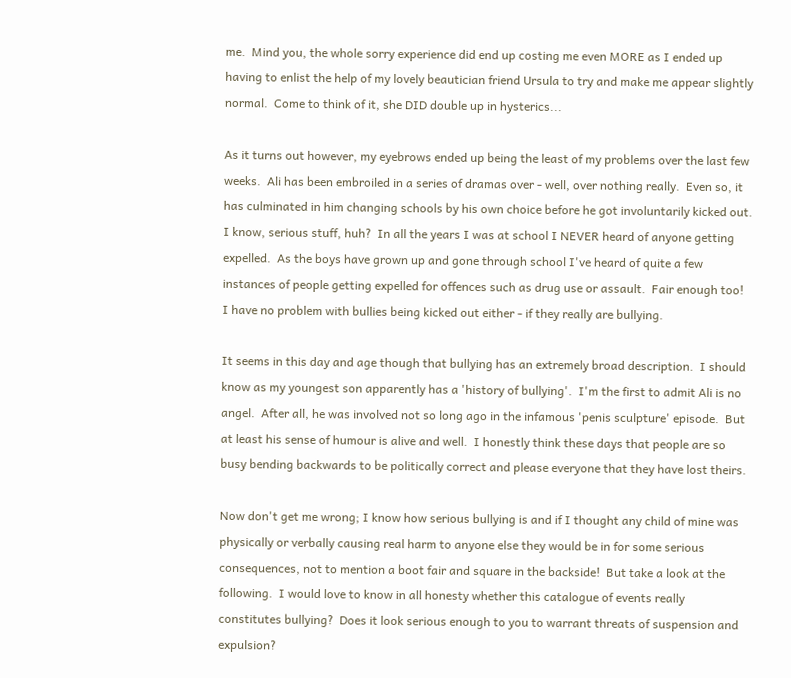me.  Mind you, the whole sorry experience did end up costing me even MORE as I ended up having to enlist the help of my lovely beautician friend Ursula to try and make me appear slightly normal.  Come to think of it, she DID double up in hysterics...

As it turns out however, my eyebrows ended up being the least of my problems over the last few weeks.  Ali has been embroiled in a series of dramas over - well, over nothing really.  Even so, it has culminated in him changing schools by his own choice before he got involuntarily kicked out.  I know, serious stuff, huh?  In all the years I was at school I NEVER heard of anyone getting expelled.  As the boys have grown up and gone through school I've heard of quite a few instances of people getting expelled for offences such as drug use or assault.  Fair enough too!  I have no problem with bullies being kicked out either - if they really are bullying.

It seems in this day and age though that bullying has an extremely broad description.  I should know as my youngest son apparently has a 'history of bullying'.  I'm the first to admit Ali is no angel.  After all, he was involved not so long ago in the infamous 'penis sculpture' episode.  But at least his sense of humour is alive and well.  I honestly think these days that people are so busy bending backwards to be politically correct and please everyone that they have lost theirs.

Now don't get me wrong; I know how serious bullying is and if I thought any child of mine was physically or verbally causing real harm to anyone else they would be in for some serious consequences, not to mention a boot fair and square in the backside!  But take a look at the following.  I would love to know in all honesty whether this catalogue of events really constitutes bullying?  Does it look serious enough to you to warrant threats of suspension and expulsion?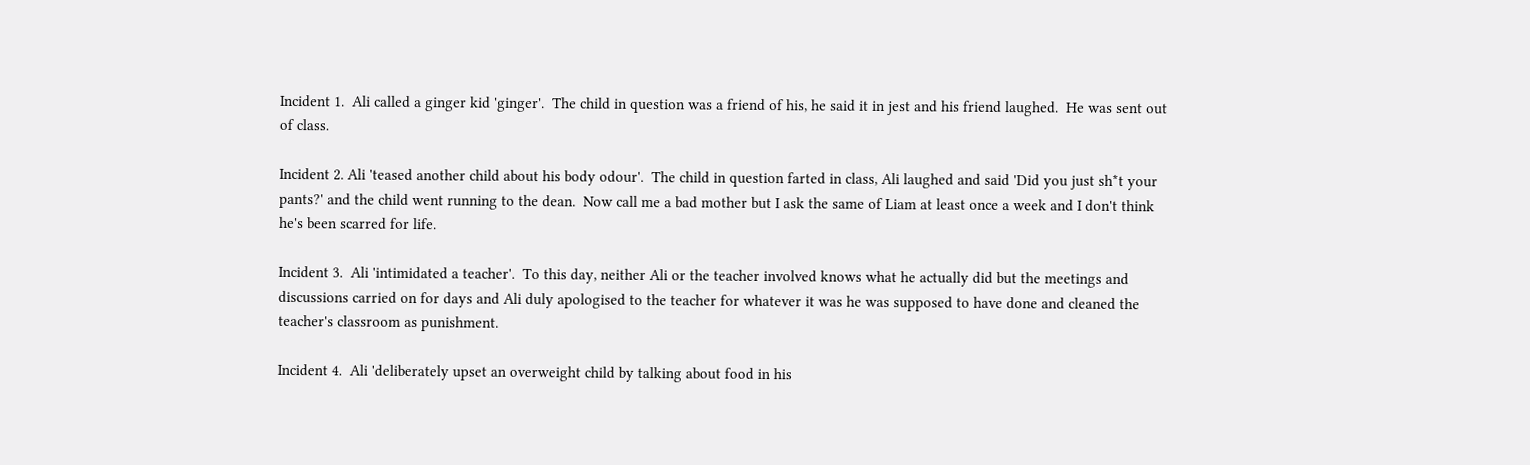Incident 1.  Ali called a ginger kid 'ginger'.  The child in question was a friend of his, he said it in jest and his friend laughed.  He was sent out of class.

Incident 2. Ali 'teased another child about his body odour'.  The child in question farted in class, Ali laughed and said 'Did you just sh*t your pants?' and the child went running to the dean.  Now call me a bad mother but I ask the same of Liam at least once a week and I don't think he's been scarred for life.

Incident 3.  Ali 'intimidated a teacher'.  To this day, neither Ali or the teacher involved knows what he actually did but the meetings and discussions carried on for days and Ali duly apologised to the teacher for whatever it was he was supposed to have done and cleaned the teacher's classroom as punishment.

Incident 4.  Ali 'deliberately upset an overweight child by talking about food in his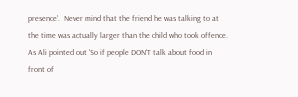presence'.  Never mind that the friend he was talking to at the time was actually larger than the child who took offence.  As Ali pointed out 'So if people DON'T talk about food in front of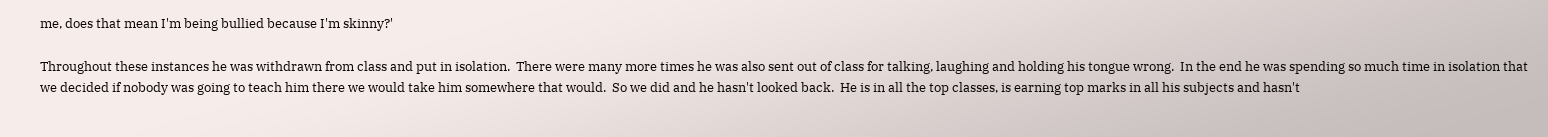me, does that mean I'm being bullied because I'm skinny?'

Throughout these instances he was withdrawn from class and put in isolation.  There were many more times he was also sent out of class for talking, laughing and holding his tongue wrong.  In the end he was spending so much time in isolation that we decided if nobody was going to teach him there we would take him somewhere that would.  So we did and he hasn't looked back.  He is in all the top classes, is earning top marks in all his subjects and hasn't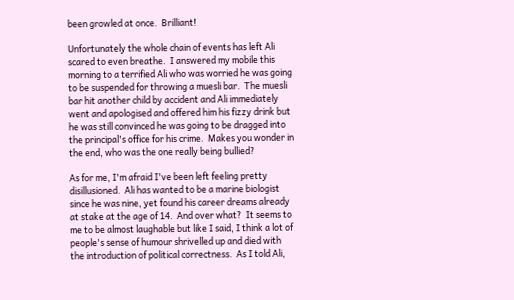been growled at once.  Brilliant!

Unfortunately the whole chain of events has left Ali scared to even breathe.  I answered my mobile this morning to a terrified Ali who was worried he was going to be suspended for throwing a muesli bar.  The muesli bar hit another child by accident and Ali immediately went and apologised and offered him his fizzy drink but he was still convinced he was going to be dragged into the principal's office for his crime.  Makes you wonder in the end, who was the one really being bullied?

As for me, I'm afraid I've been left feeling pretty disillusioned.  Ali has wanted to be a marine biologist since he was nine, yet found his career dreams already at stake at the age of 14.  And over what?  It seems to me to be almost laughable but like I said, I think a lot of people's sense of humour shrivelled up and died with the introduction of political correctness.  As I told Ali,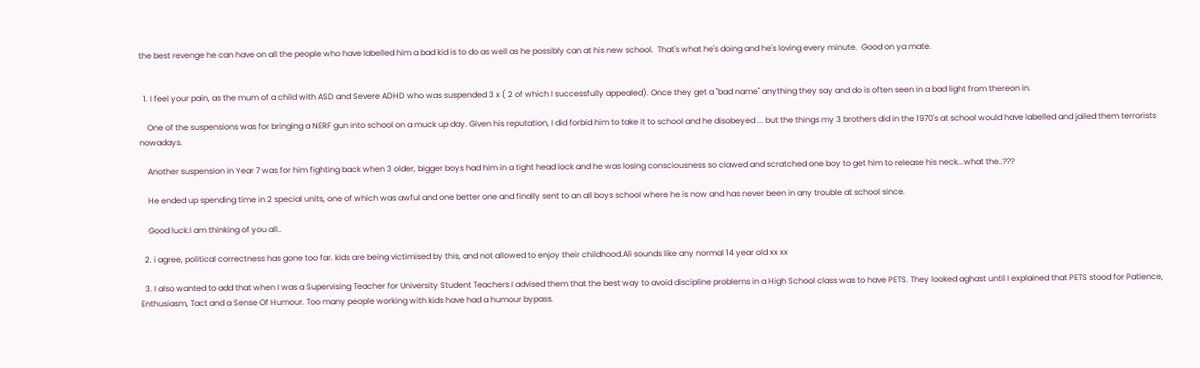the best revenge he can have on all the people who have labelled him a bad kid is to do as well as he possibly can at his new school.  That's what he's doing and he's loving every minute.  Good on ya mate.


  1. I feel your pain, as the mum of a child with ASD and Severe ADHD who was suspended 3 x ( 2 of which I successfully appealed). Once they get a "bad name" anything they say and do is often seen in a bad light from thereon in.

    One of the suspensions was for bringing a NERF gun into school on a muck up day. Given his reputation, I did forbid him to take it to school and he disobeyed ... but the things my 3 brothers did in the 1970's at school would have labelled and jailed them terrorists nowadays.

    Another suspension in Year 7 was for him fighting back when 3 older, bigger boys had him in a tight head lock and he was losing consciousness so clawed and scratched one boy to get him to release his neck...what the..???

    He ended up spending time in 2 special units, one of which was awful and one better one and finally sent to an all boys school where he is now and has never been in any trouble at school since.

    Good luck.I am thinking of you all..

  2. i agree, political correctness has gone too far. kids are being victimised by this, and not allowed to enjoy their childhood.Ali sounds like any normal 14 year old xx xx

  3. I also wanted to add that when I was a Supervising Teacher for University Student Teachers I advised them that the best way to avoid discipline problems in a High School class was to have PETS. They looked aghast until I explained that PETS stood for Patience, Enthusiasm, Tact and a Sense Of Humour. Too many people working with kids have had a humour bypass.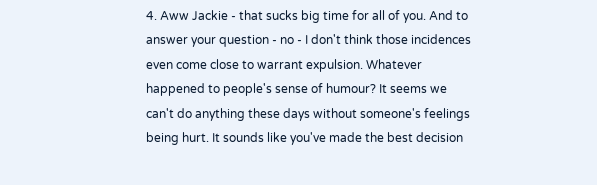4. Aww Jackie - that sucks big time for all of you. And to answer your question - no - I don't think those incidences even come close to warrant expulsion. Whatever happened to people's sense of humour? It seems we can't do anything these days without someone's feelings being hurt. It sounds like you've made the best decision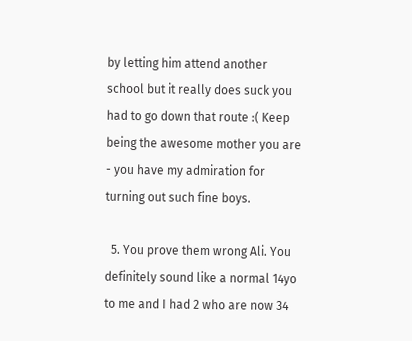by letting him attend another school but it really does suck you had to go down that route :( Keep being the awesome mother you are - you have my admiration for turning out such fine boys.

  5. You prove them wrong Ali. You definitely sound like a normal 14yo to me and I had 2 who are now 34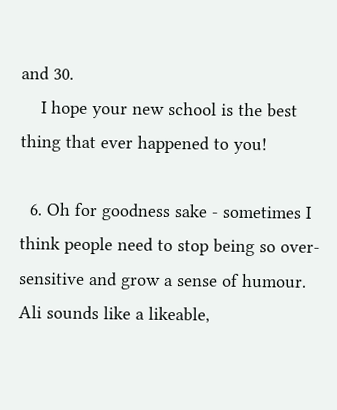and 30.
    I hope your new school is the best thing that ever happened to you!

  6. Oh for goodness sake - sometimes I think people need to stop being so over-sensitive and grow a sense of humour. Ali sounds like a likeable,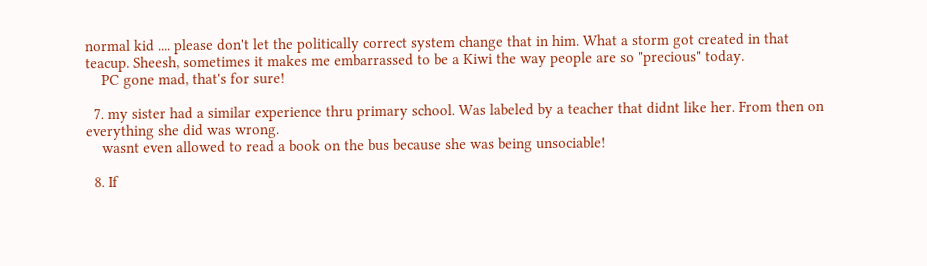normal kid .... please don't let the politically correct system change that in him. What a storm got created in that teacup. Sheesh, sometimes it makes me embarrassed to be a Kiwi the way people are so "precious" today.
    PC gone mad, that's for sure!

  7. my sister had a similar experience thru primary school. Was labeled by a teacher that didnt like her. From then on everything she did was wrong.
    wasnt even allowed to read a book on the bus because she was being unsociable!

  8. If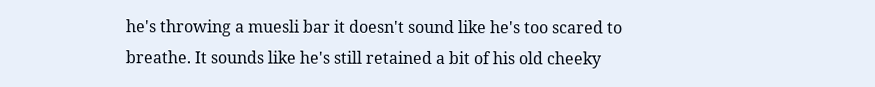he's throwing a muesli bar it doesn't sound like he's too scared to breathe. It sounds like he's still retained a bit of his old cheeky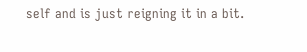self and is just reigning it in a bit.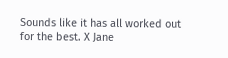Sounds like it has all worked out for the best. X Jane